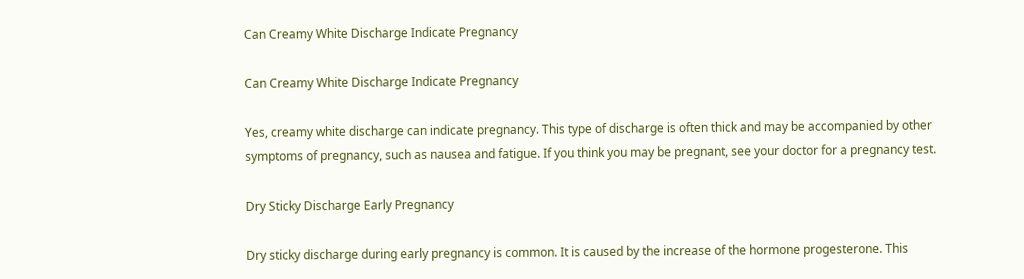Can Creamy White Discharge Indicate Pregnancy

Can Creamy White Discharge Indicate Pregnancy

Yes, creamy white discharge can indicate pregnancy. This type of discharge is often thick and may be accompanied by other symptoms of pregnancy, such as nausea and fatigue. If you think you may be pregnant, see your doctor for a pregnancy test.

Dry Sticky Discharge Early Pregnancy

Dry sticky discharge during early pregnancy is common. It is caused by the increase of the hormone progesterone. This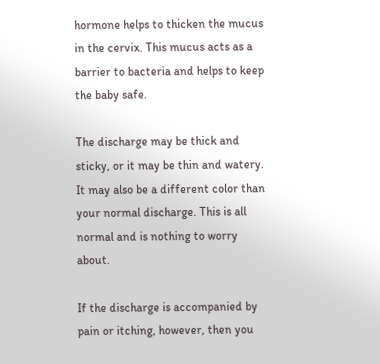hormone helps to thicken the mucus in the cervix. This mucus acts as a barrier to bacteria and helps to keep the baby safe.

The discharge may be thick and sticky, or it may be thin and watery. It may also be a different color than your normal discharge. This is all normal and is nothing to worry about.

If the discharge is accompanied by pain or itching, however, then you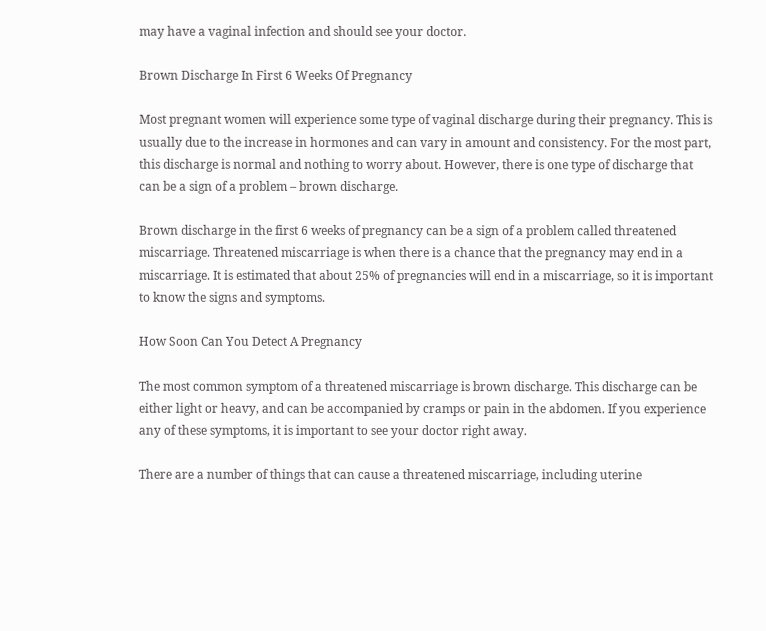may have a vaginal infection and should see your doctor.

Brown Discharge In First 6 Weeks Of Pregnancy

Most pregnant women will experience some type of vaginal discharge during their pregnancy. This is usually due to the increase in hormones and can vary in amount and consistency. For the most part, this discharge is normal and nothing to worry about. However, there is one type of discharge that can be a sign of a problem – brown discharge.

Brown discharge in the first 6 weeks of pregnancy can be a sign of a problem called threatened miscarriage. Threatened miscarriage is when there is a chance that the pregnancy may end in a miscarriage. It is estimated that about 25% of pregnancies will end in a miscarriage, so it is important to know the signs and symptoms.

How Soon Can You Detect A Pregnancy

The most common symptom of a threatened miscarriage is brown discharge. This discharge can be either light or heavy, and can be accompanied by cramps or pain in the abdomen. If you experience any of these symptoms, it is important to see your doctor right away.

There are a number of things that can cause a threatened miscarriage, including uterine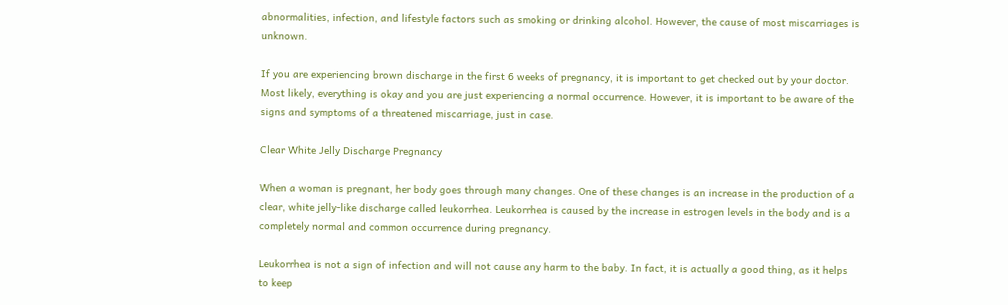abnormalities, infection, and lifestyle factors such as smoking or drinking alcohol. However, the cause of most miscarriages is unknown.

If you are experiencing brown discharge in the first 6 weeks of pregnancy, it is important to get checked out by your doctor. Most likely, everything is okay and you are just experiencing a normal occurrence. However, it is important to be aware of the signs and symptoms of a threatened miscarriage, just in case.

Clear White Jelly Discharge Pregnancy

When a woman is pregnant, her body goes through many changes. One of these changes is an increase in the production of a clear, white jelly-like discharge called leukorrhea. Leukorrhea is caused by the increase in estrogen levels in the body and is a completely normal and common occurrence during pregnancy.

Leukorrhea is not a sign of infection and will not cause any harm to the baby. In fact, it is actually a good thing, as it helps to keep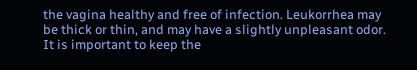the vagina healthy and free of infection. Leukorrhea may be thick or thin, and may have a slightly unpleasant odor. It is important to keep the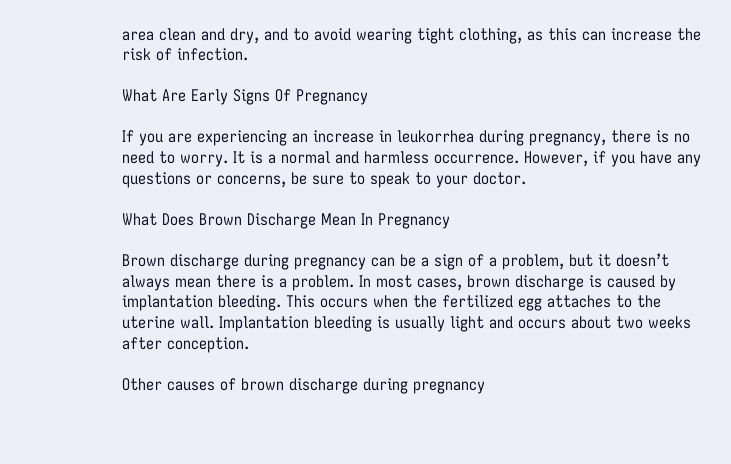area clean and dry, and to avoid wearing tight clothing, as this can increase the risk of infection.

What Are Early Signs Of Pregnancy

If you are experiencing an increase in leukorrhea during pregnancy, there is no need to worry. It is a normal and harmless occurrence. However, if you have any questions or concerns, be sure to speak to your doctor.

What Does Brown Discharge Mean In Pregnancy

Brown discharge during pregnancy can be a sign of a problem, but it doesn’t always mean there is a problem. In most cases, brown discharge is caused by implantation bleeding. This occurs when the fertilized egg attaches to the uterine wall. Implantation bleeding is usually light and occurs about two weeks after conception.

Other causes of brown discharge during pregnancy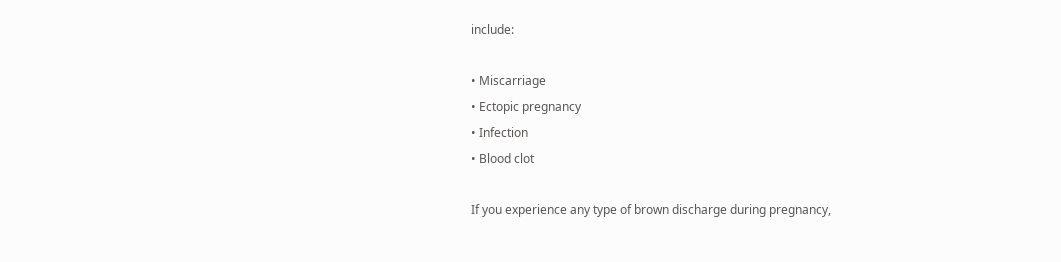include:

• Miscarriage
• Ectopic pregnancy
• Infection
• Blood clot

If you experience any type of brown discharge during pregnancy,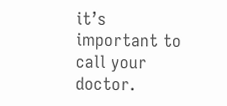it’s important to call your doctor.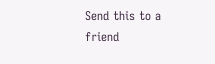Send this to a friend